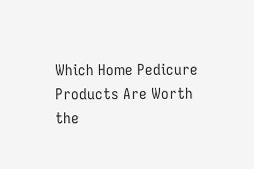Which Home Pedicure Products Are Worth the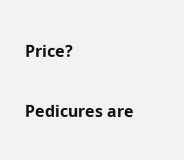Price?

Pedicures are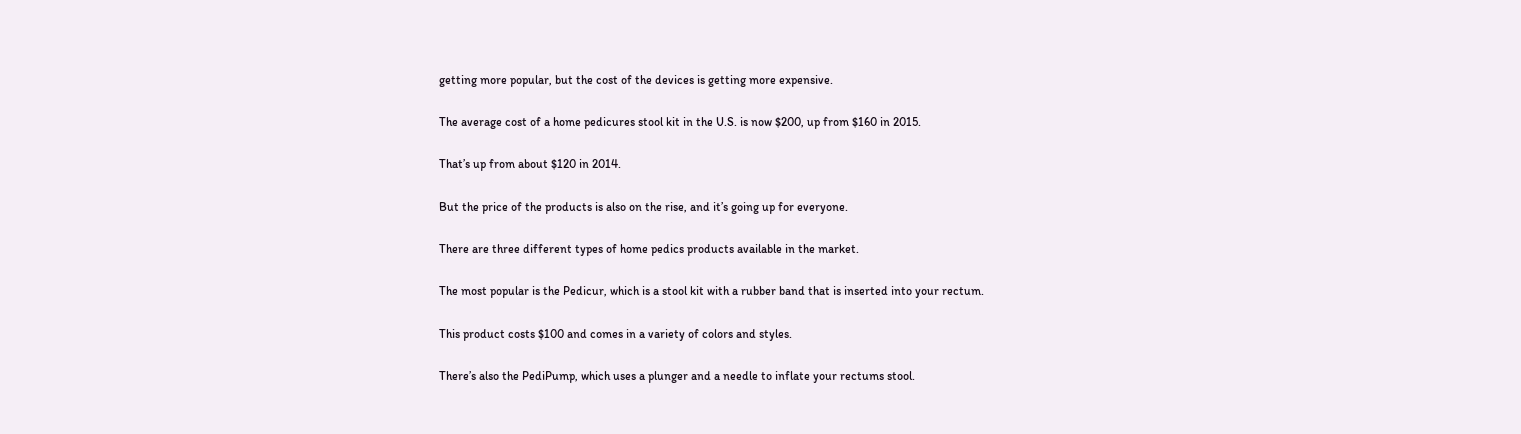getting more popular, but the cost of the devices is getting more expensive.

The average cost of a home pedicures stool kit in the U.S. is now $200, up from $160 in 2015.

That’s up from about $120 in 2014.

But the price of the products is also on the rise, and it’s going up for everyone.

There are three different types of home pedics products available in the market.

The most popular is the Pedicur, which is a stool kit with a rubber band that is inserted into your rectum.

This product costs $100 and comes in a variety of colors and styles.

There’s also the PediPump, which uses a plunger and a needle to inflate your rectums stool.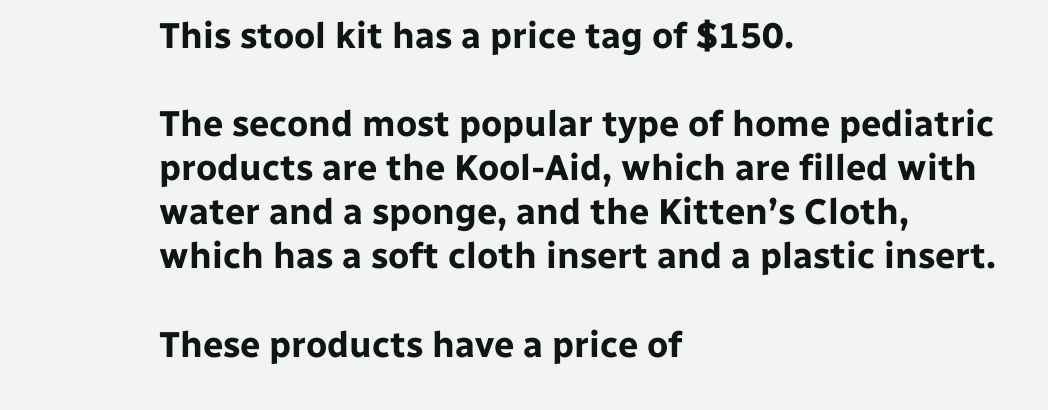This stool kit has a price tag of $150.

The second most popular type of home pediatric products are the Kool-Aid, which are filled with water and a sponge, and the Kitten’s Cloth, which has a soft cloth insert and a plastic insert.

These products have a price of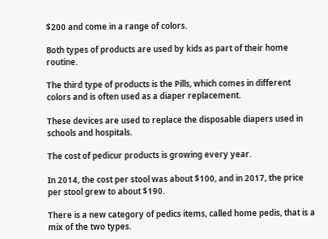$200 and come in a range of colors.

Both types of products are used by kids as part of their home routine.

The third type of products is the Pills, which comes in different colors and is often used as a diaper replacement.

These devices are used to replace the disposable diapers used in schools and hospitals.

The cost of pedicur products is growing every year.

In 2014, the cost per stool was about $100, and in 2017, the price per stool grew to about $190.

There is a new category of pedics items, called home pedis, that is a mix of the two types.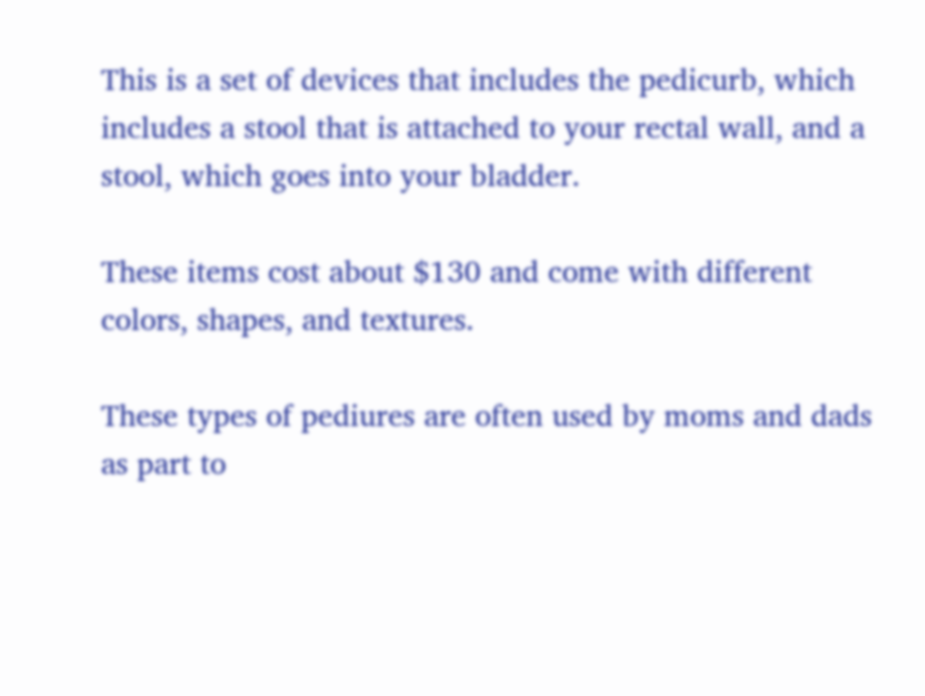This is a set of devices that includes the pedicurb, which includes a stool that is attached to your rectal wall, and a stool, which goes into your bladder.

These items cost about $130 and come with different colors, shapes, and textures.

These types of pediures are often used by moms and dads as part to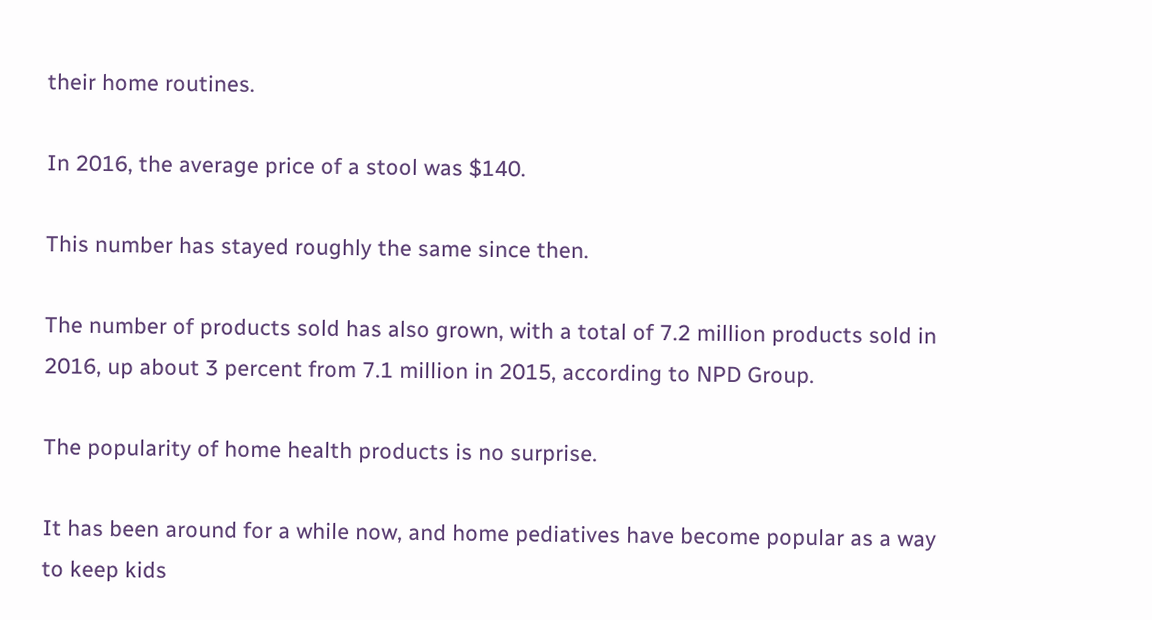their home routines.

In 2016, the average price of a stool was $140.

This number has stayed roughly the same since then.

The number of products sold has also grown, with a total of 7.2 million products sold in 2016, up about 3 percent from 7.1 million in 2015, according to NPD Group.

The popularity of home health products is no surprise.

It has been around for a while now, and home pediatives have become popular as a way to keep kids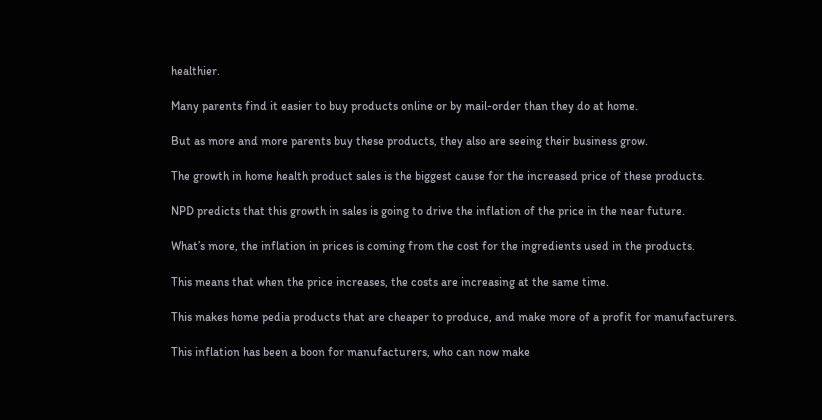healthier.

Many parents find it easier to buy products online or by mail-order than they do at home.

But as more and more parents buy these products, they also are seeing their business grow.

The growth in home health product sales is the biggest cause for the increased price of these products.

NPD predicts that this growth in sales is going to drive the inflation of the price in the near future.

What’s more, the inflation in prices is coming from the cost for the ingredients used in the products.

This means that when the price increases, the costs are increasing at the same time.

This makes home pedia products that are cheaper to produce, and make more of a profit for manufacturers.

This inflation has been a boon for manufacturers, who can now make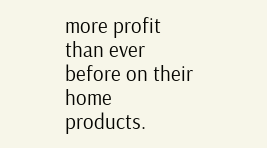more profit than ever before on their home products.